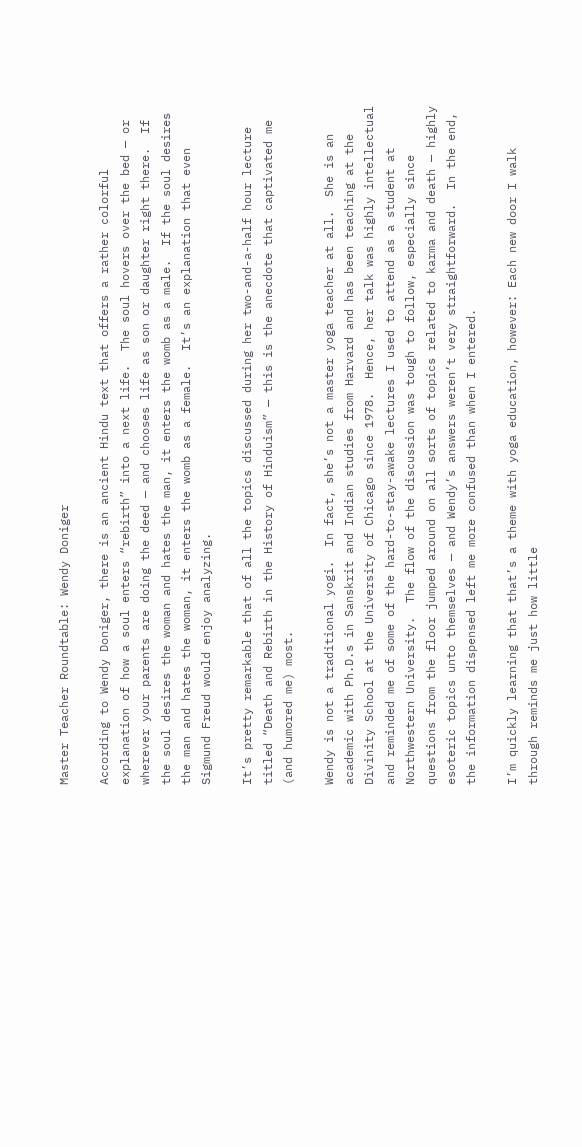Master Teacher Roundtable: Wendy Doniger

According to Wendy Doniger, there is an ancient Hindu text that offers a rather colorful explanation of how a soul enters “rebirth” into a next life.  The soul hovers over the bed — or wherever your parents are doing the deed — and chooses life as son or daughter right there.  If the soul desires the woman and hates the man, it enters the womb as a male.  If the soul desires the man and hates the woman, it enters the womb as a female.  It’s an explanation that even Sigmund Freud would enjoy analyzing.

It’s pretty remarkable that of all the topics discussed during her two-and-a-half hour lecture titled “Death and Rebirth in the History of Hinduism” — this is the anecdote that captivated me (and humored me) most.

Wendy is not a traditional yogi.  In fact, she’s not a master yoga teacher at all.  She is an academic with Ph.D.s in Sanskrit and Indian studies from Harvard and has been teaching at the Divinity School at the University of Chicago since 1978.  Hence, her talk was highly intellectual and reminded me of some of the hard-to-stay-awake lectures I used to attend as a student at Northwestern University.  The flow of the discussion was tough to follow, especially since questions from the floor jumped around on all sorts of topics related to karma and death — highly esoteric topics unto themselves — and Wendy’s answers weren’t very straightforward.  In the end, the information dispensed left me more confused than when I entered.

I’m quickly learning that that’s a theme with yoga education, however: Each new door I walk through reminds me just how little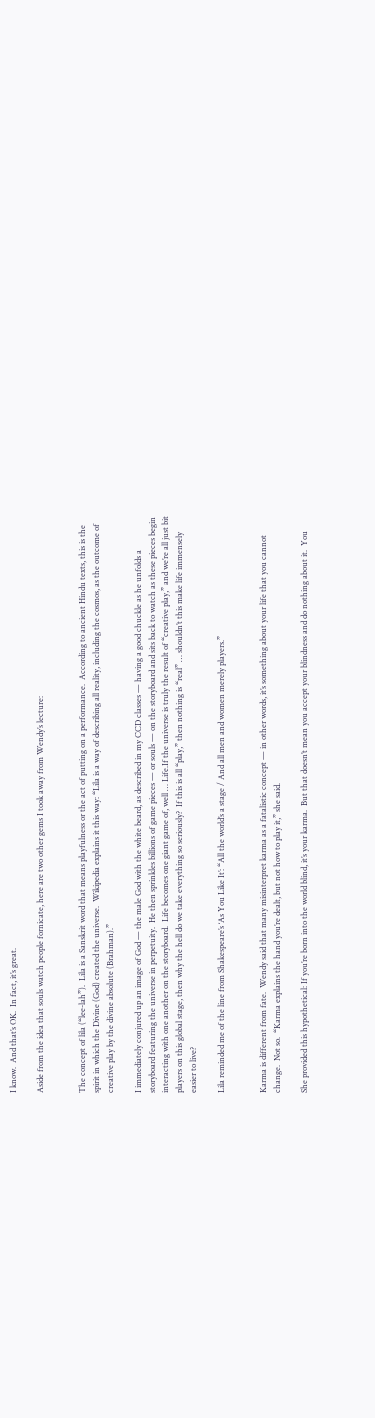I know.  And that’s OK.  In fact, it’s great.

Aside from the idea that souls watch people fornicate, here are two other gems I took away from Wendy’s lecture:


The concept of lila (“lee-lah”).  Lila is a Sanskrit word that means playfulness or the act of putting on a performance.  According to ancient Hindu texts, this is the spirit in which the Divine (God) created the universe.  Wikipedia explains it this way: “Lila is a way of describing all reality, including the cosmos, as the outcome of creative play by the divine absolute (Brahman).”

I immediately conjured up an image of God — the male God with the white beard, as described in my CCD classes — having a good chuckle as he unfolds a storyboard featuring the universe in perpetuity.  He then sprinkles billions of game pieces — or souls — on the storyboard and sits back to watch as these pieces begin interacting with one another on the storyboard.  Life becomes one giant game of, well … Life.If the universe is truly the result of “creative play,” and we’re all just bit players on this global stage, then why the hell do we take everything so seriously?  If this is all “play,” then nothing is “real” … shouldn’t this make life immensely easier to live?

Lila reminded me of the line from Shakespeare’s ‘As You Like It’: “All the world’s a stage / And all men and women merely players.”


Karma is different from fate.  Wendy said that many misinterpret karma as a fatalistic concept — in other words, it’s something about your life that you cannot change.  Not so.  “Karma explains the hand you’re dealt, but not how to play it,” she said.

She provided this hypothetical: If you’re born into the world blind, it’s your karma.  But that doesn’t mean you accept your blindness and do nothing about it.  You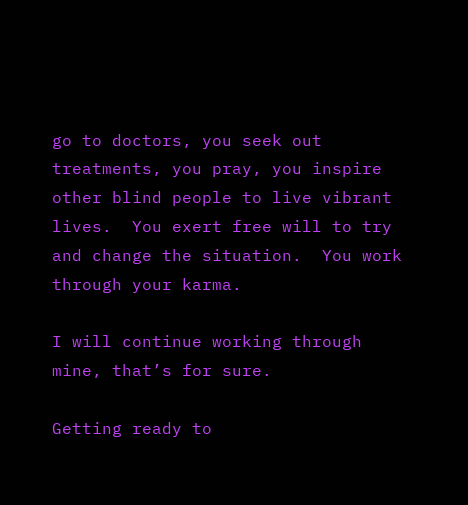go to doctors, you seek out treatments, you pray, you inspire other blind people to live vibrant lives.  You exert free will to try and change the situation.  You work through your karma.

I will continue working through mine, that’s for sure.

Getting ready to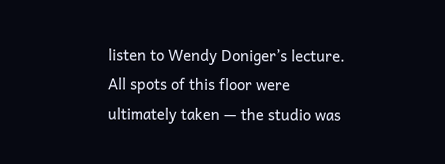listen to Wendy Doniger’s lecture. All spots of this floor were ultimately taken — the studio was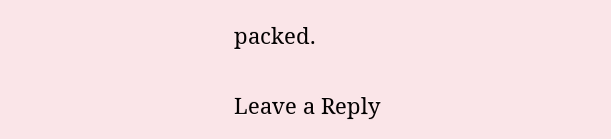packed.

Leave a Reply